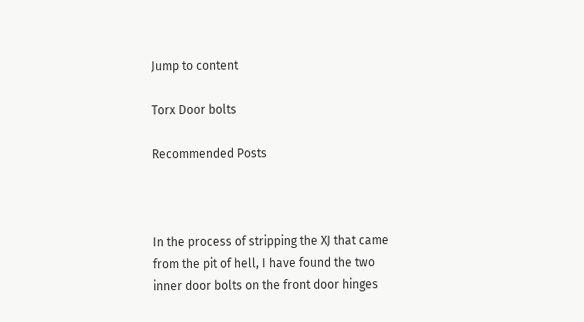Jump to content

Torx Door bolts

Recommended Posts



In the process of stripping the XJ that came from the pit of hell, I have found the two inner door bolts on the front door hinges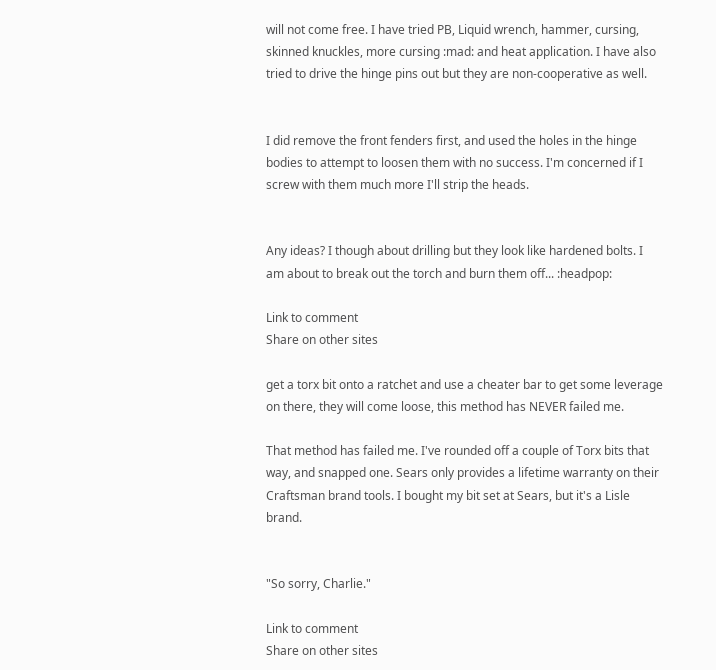will not come free. I have tried PB, Liquid wrench, hammer, cursing, skinned knuckles, more cursing :mad: and heat application. I have also tried to drive the hinge pins out but they are non-cooperative as well.


I did remove the front fenders first, and used the holes in the hinge bodies to attempt to loosen them with no success. I'm concerned if I screw with them much more I'll strip the heads.


Any ideas? I though about drilling but they look like hardened bolts. I am about to break out the torch and burn them off... :headpop:

Link to comment
Share on other sites

get a torx bit onto a ratchet and use a cheater bar to get some leverage on there, they will come loose, this method has NEVER failed me.

That method has failed me. I've rounded off a couple of Torx bits that way, and snapped one. Sears only provides a lifetime warranty on their Craftsman brand tools. I bought my bit set at Sears, but it's a Lisle brand.


"So sorry, Charlie."

Link to comment
Share on other sites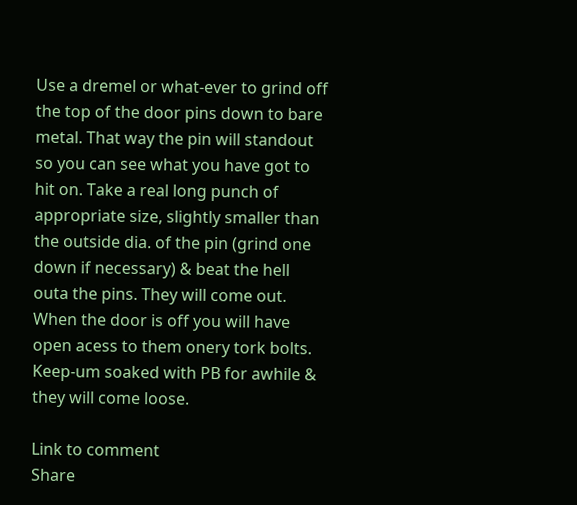Use a dremel or what-ever to grind off the top of the door pins down to bare metal. That way the pin will standout so you can see what you have got to hit on. Take a real long punch of appropriate size, slightly smaller than the outside dia. of the pin (grind one down if necessary) & beat the hell outa the pins. They will come out. When the door is off you will have open acess to them onery tork bolts. Keep-um soaked with PB for awhile & they will come loose.

Link to comment
Share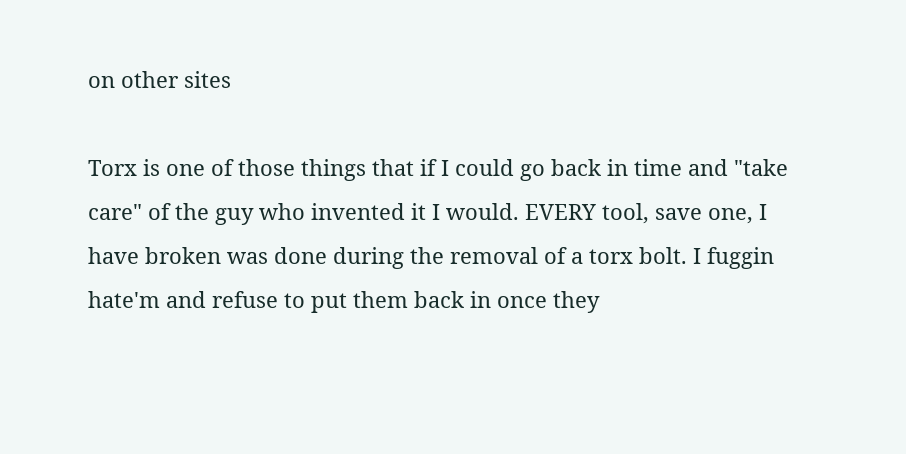on other sites

Torx is one of those things that if I could go back in time and "take care" of the guy who invented it I would. EVERY tool, save one, I have broken was done during the removal of a torx bolt. I fuggin hate'm and refuse to put them back in once they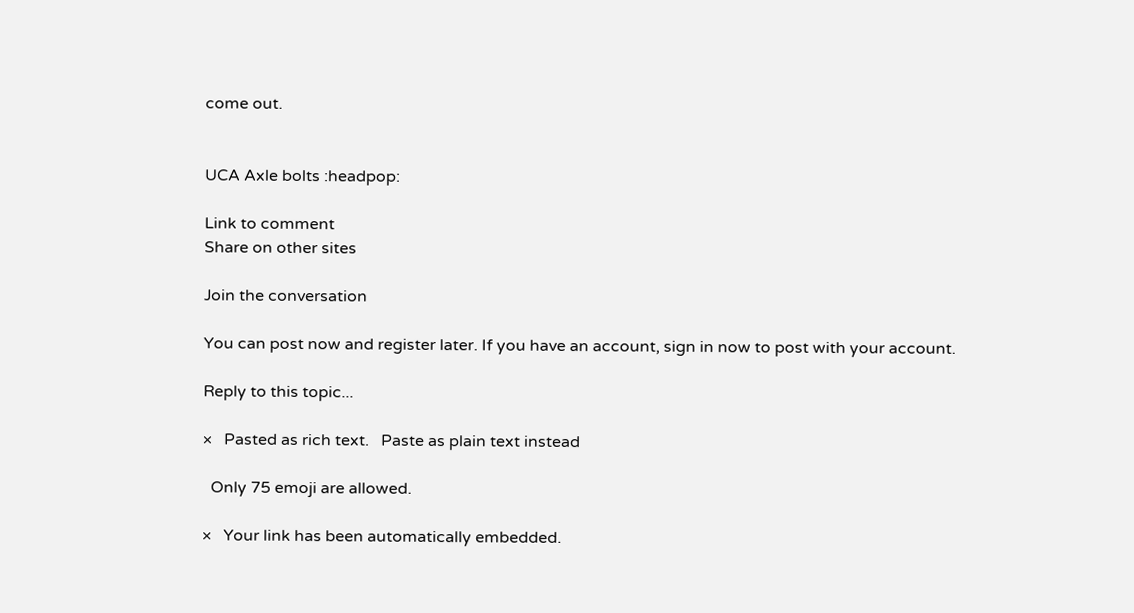come out.


UCA Axle bolts :headpop:

Link to comment
Share on other sites

Join the conversation

You can post now and register later. If you have an account, sign in now to post with your account.

Reply to this topic...

×   Pasted as rich text.   Paste as plain text instead

  Only 75 emoji are allowed.

×   Your link has been automatically embedded.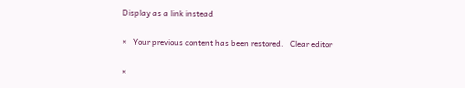Display as a link instead

×   Your previous content has been restored.   Clear editor

×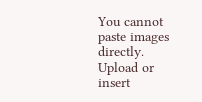You cannot paste images directly. Upload or insert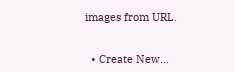images from URL.


  • Create New...